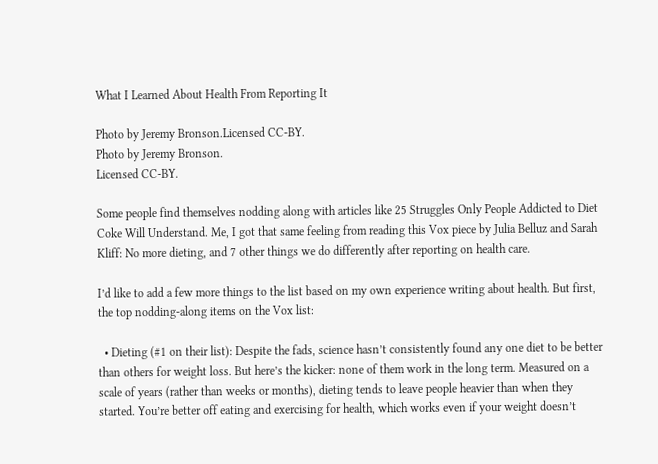What I Learned About Health From Reporting It

Photo by Jeremy Bronson.Licensed CC-BY.
Photo by Jeremy Bronson.
Licensed CC-BY.

Some people find themselves nodding along with articles like 25 Struggles Only People Addicted to Diet Coke Will Understand. Me, I got that same feeling from reading this Vox piece by Julia Belluz and Sarah Kliff: No more dieting, and 7 other things we do differently after reporting on health care.

I’d like to add a few more things to the list based on my own experience writing about health. But first, the top nodding-along items on the Vox list:

  • Dieting (#1 on their list): Despite the fads, science hasn’t consistently found any one diet to be better than others for weight loss. But here’s the kicker: none of them work in the long term. Measured on a scale of years (rather than weeks or months), dieting tends to leave people heavier than when they started. You’re better off eating and exercising for health, which works even if your weight doesn’t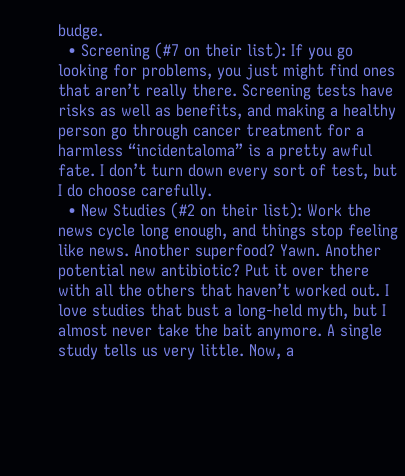budge.
  • Screening (#7 on their list): If you go looking for problems, you just might find ones that aren’t really there. Screening tests have risks as well as benefits, and making a healthy person go through cancer treatment for a harmless “incidentaloma” is a pretty awful fate. I don’t turn down every sort of test, but I do choose carefully.
  • New Studies (#2 on their list): Work the news cycle long enough, and things stop feeling like news. Another superfood? Yawn. Another potential new antibiotic? Put it over there with all the others that haven’t worked out. I love studies that bust a long-held myth, but I almost never take the bait anymore. A single study tells us very little. Now, a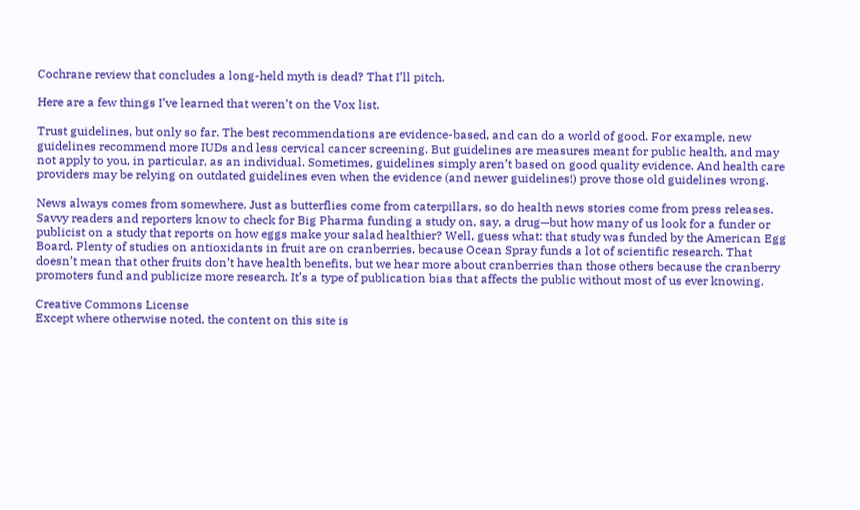Cochrane review that concludes a long-held myth is dead? That I’ll pitch.

Here are a few things I’ve learned that weren’t on the Vox list.

Trust guidelines, but only so far. The best recommendations are evidence-based, and can do a world of good. For example, new guidelines recommend more IUDs and less cervical cancer screening. But guidelines are measures meant for public health, and may not apply to you, in particular, as an individual. Sometimes, guidelines simply aren’t based on good quality evidence. And health care providers may be relying on outdated guidelines even when the evidence (and newer guidelines!) prove those old guidelines wrong.

News always comes from somewhere. Just as butterflies come from caterpillars, so do health news stories come from press releases. Savvy readers and reporters know to check for Big Pharma funding a study on, say, a drug—but how many of us look for a funder or publicist on a study that reports on how eggs make your salad healthier? Well, guess what: that study was funded by the American Egg Board. Plenty of studies on antioxidants in fruit are on cranberries, because Ocean Spray funds a lot of scientific research. That doesn’t mean that other fruits don’t have health benefits, but we hear more about cranberries than those others because the cranberry promoters fund and publicize more research. It’s a type of publication bias that affects the public without most of us ever knowing.

Creative Commons License
Except where otherwise noted, the content on this site is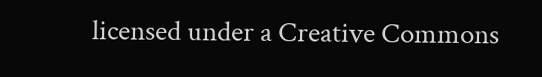licensed under a Creative Commons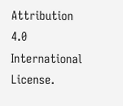Attribution 4.0 International License.